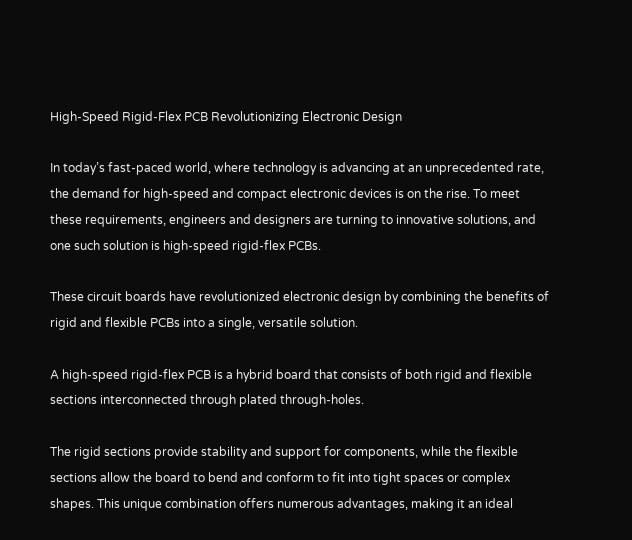High-Speed Rigid-Flex PCB Revolutionizing Electronic Design

In today’s fast-paced world, where technology is advancing at an unprecedented rate, the demand for high-speed and compact electronic devices is on the rise. To meet these requirements, engineers and designers are turning to innovative solutions, and one such solution is high-speed rigid-flex PCBs.

These circuit boards have revolutionized electronic design by combining the benefits of rigid and flexible PCBs into a single, versatile solution.

A high-speed rigid-flex PCB is a hybrid board that consists of both rigid and flexible sections interconnected through plated through-holes.

The rigid sections provide stability and support for components, while the flexible sections allow the board to bend and conform to fit into tight spaces or complex shapes. This unique combination offers numerous advantages, making it an ideal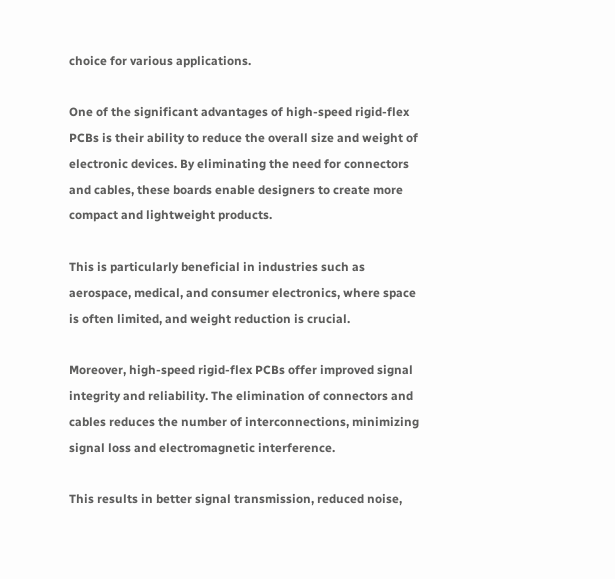choice for various applications.

One of the significant advantages of high-speed rigid-flex PCBs is their ability to reduce the overall size and weight of electronic devices. By eliminating the need for connectors and cables, these boards enable designers to create more compact and lightweight products.

This is particularly beneficial in industries such as aerospace, medical, and consumer electronics, where space is often limited, and weight reduction is crucial.

Moreover, high-speed rigid-flex PCBs offer improved signal integrity and reliability. The elimination of connectors and cables reduces the number of interconnections, minimizing signal loss and electromagnetic interference.

This results in better signal transmission, reduced noise,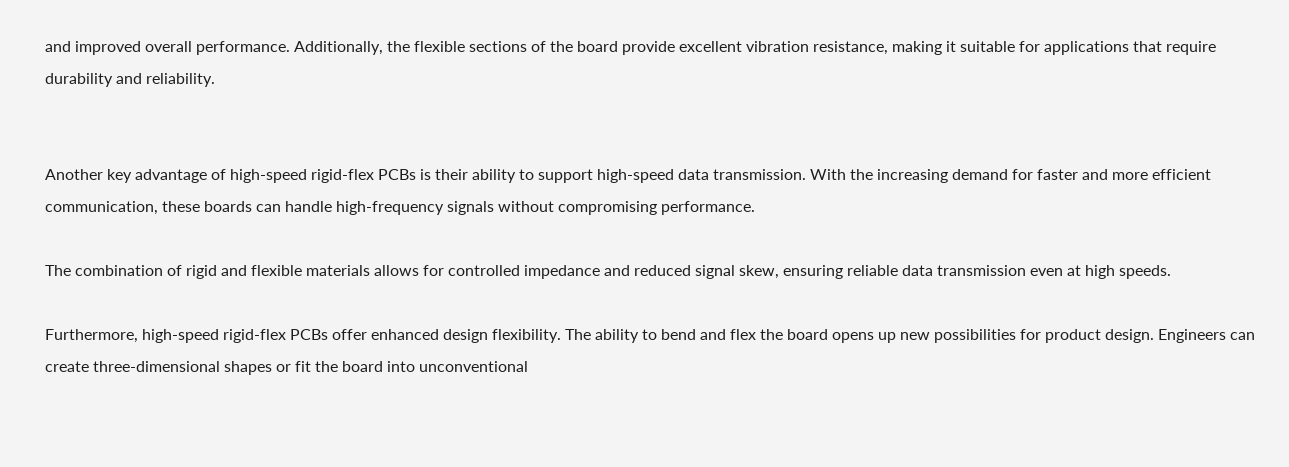and improved overall performance. Additionally, the flexible sections of the board provide excellent vibration resistance, making it suitable for applications that require durability and reliability.


Another key advantage of high-speed rigid-flex PCBs is their ability to support high-speed data transmission. With the increasing demand for faster and more efficient communication, these boards can handle high-frequency signals without compromising performance.

The combination of rigid and flexible materials allows for controlled impedance and reduced signal skew, ensuring reliable data transmission even at high speeds.

Furthermore, high-speed rigid-flex PCBs offer enhanced design flexibility. The ability to bend and flex the board opens up new possibilities for product design. Engineers can create three-dimensional shapes or fit the board into unconventional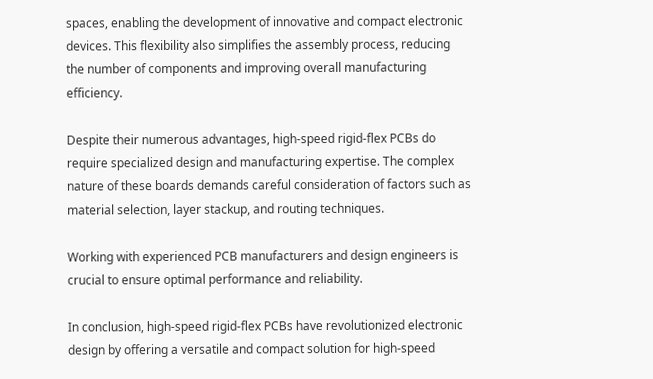spaces, enabling the development of innovative and compact electronic devices. This flexibility also simplifies the assembly process, reducing the number of components and improving overall manufacturing efficiency.

Despite their numerous advantages, high-speed rigid-flex PCBs do require specialized design and manufacturing expertise. The complex nature of these boards demands careful consideration of factors such as material selection, layer stackup, and routing techniques.

Working with experienced PCB manufacturers and design engineers is crucial to ensure optimal performance and reliability.

In conclusion, high-speed rigid-flex PCBs have revolutionized electronic design by offering a versatile and compact solution for high-speed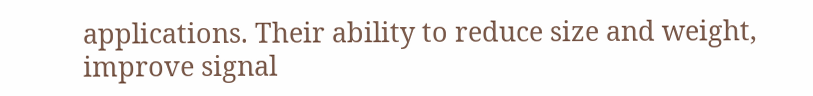applications. Their ability to reduce size and weight, improve signal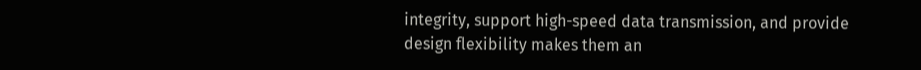integrity, support high-speed data transmission, and provide design flexibility makes them an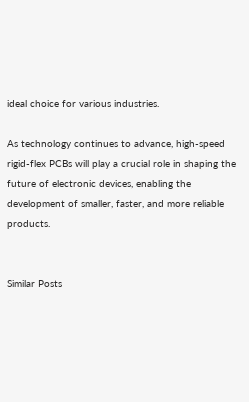ideal choice for various industries.

As technology continues to advance, high-speed rigid-flex PCBs will play a crucial role in shaping the future of electronic devices, enabling the development of smaller, faster, and more reliable products.


Similar Posts